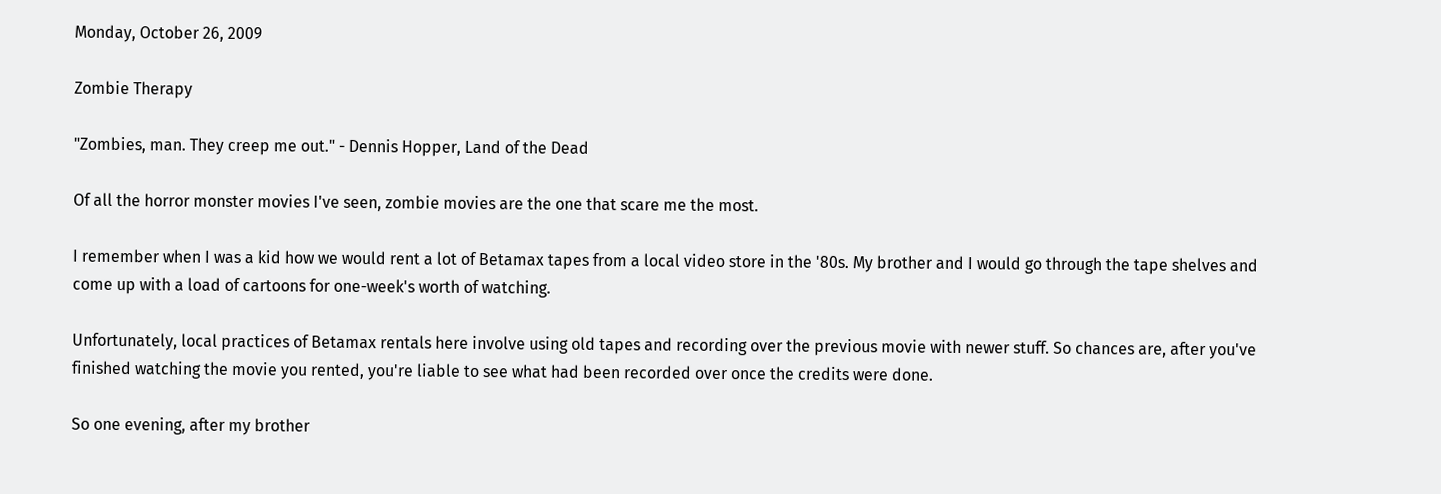Monday, October 26, 2009

Zombie Therapy

"Zombies, man. They creep me out." - Dennis Hopper, Land of the Dead

Of all the horror monster movies I've seen, zombie movies are the one that scare me the most.

I remember when I was a kid how we would rent a lot of Betamax tapes from a local video store in the '80s. My brother and I would go through the tape shelves and come up with a load of cartoons for one-week's worth of watching.

Unfortunately, local practices of Betamax rentals here involve using old tapes and recording over the previous movie with newer stuff. So chances are, after you've finished watching the movie you rented, you're liable to see what had been recorded over once the credits were done.

So one evening, after my brother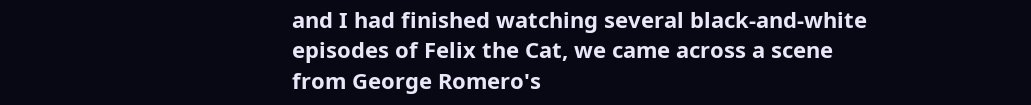and I had finished watching several black-and-white episodes of Felix the Cat, we came across a scene from George Romero's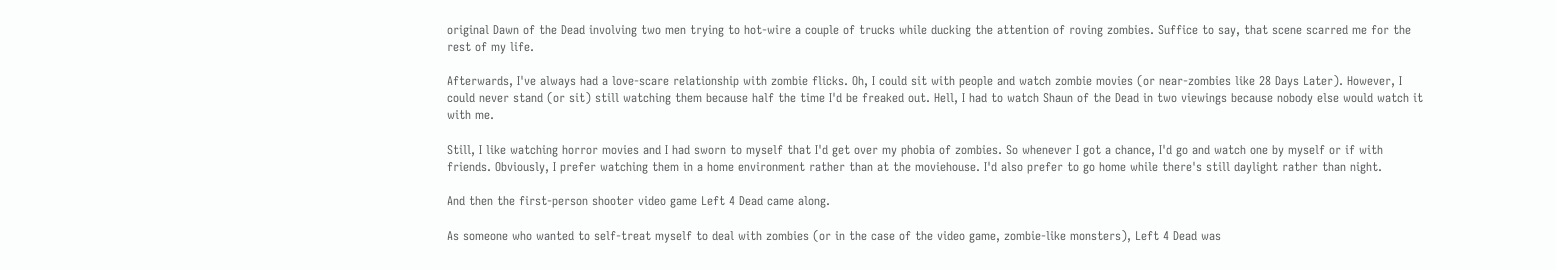original Dawn of the Dead involving two men trying to hot-wire a couple of trucks while ducking the attention of roving zombies. Suffice to say, that scene scarred me for the rest of my life.

Afterwards, I've always had a love-scare relationship with zombie flicks. Oh, I could sit with people and watch zombie movies (or near-zombies like 28 Days Later). However, I could never stand (or sit) still watching them because half the time I'd be freaked out. Hell, I had to watch Shaun of the Dead in two viewings because nobody else would watch it with me.

Still, I like watching horror movies and I had sworn to myself that I'd get over my phobia of zombies. So whenever I got a chance, I'd go and watch one by myself or if with friends. Obviously, I prefer watching them in a home environment rather than at the moviehouse. I'd also prefer to go home while there's still daylight rather than night.

And then the first-person shooter video game Left 4 Dead came along.

As someone who wanted to self-treat myself to deal with zombies (or in the case of the video game, zombie-like monsters), Left 4 Dead was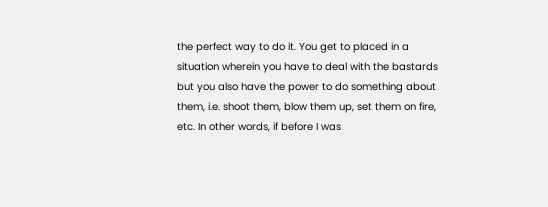the perfect way to do it. You get to placed in a situation wherein you have to deal with the bastards but you also have the power to do something about them, i.e. shoot them, blow them up, set them on fire, etc. In other words, if before I was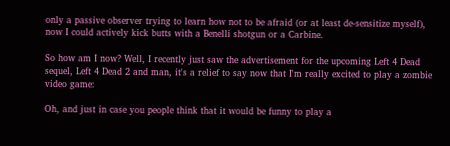only a passive observer trying to learn how not to be afraid (or at least de-sensitize myself), now I could actively kick butts with a Benelli shotgun or a Carbine.

So how am I now? Well, I recently just saw the advertisement for the upcoming Left 4 Dead sequel, Left 4 Dead 2 and man, it's a relief to say now that I'm really excited to play a zombie video game:

Oh, and just in case you people think that it would be funny to play a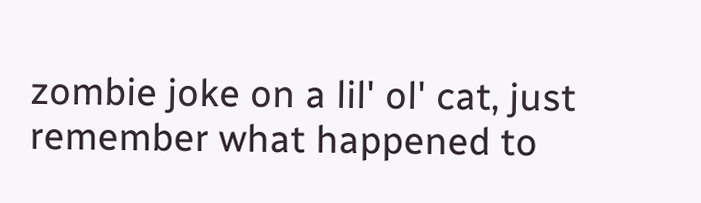zombie joke on a lil' ol' cat, just remember what happened to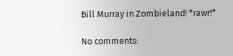Bill Murray in Zombieland! *rawr!*

No comments: